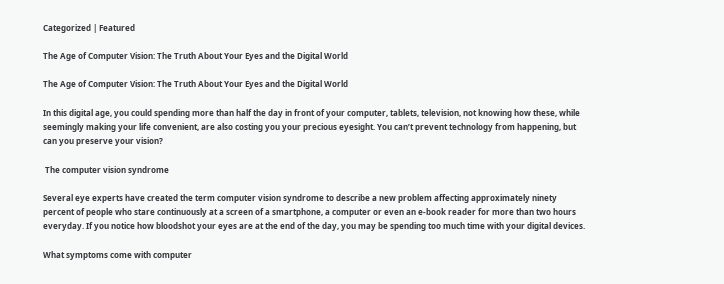Categorized | Featured

The Age of Computer Vision: The Truth About Your Eyes and the Digital World

The Age of Computer Vision: The Truth About Your Eyes and the Digital World

In this digital age, you could spending more than half the day in front of your computer, tablets, television, not knowing how these, while seemingly making your life convenient, are also costing you your precious eyesight. You can’t prevent technology from happening, but can you preserve your vision?

 The computer vision syndrome

Several eye experts have created the term computer vision syndrome to describe a new problem affecting approximately ninety percent of people who stare continuously at a screen of a smartphone, a computer or even an e-book reader for more than two hours everyday. If you notice how bloodshot your eyes are at the end of the day, you may be spending too much time with your digital devices.

What symptoms come with computer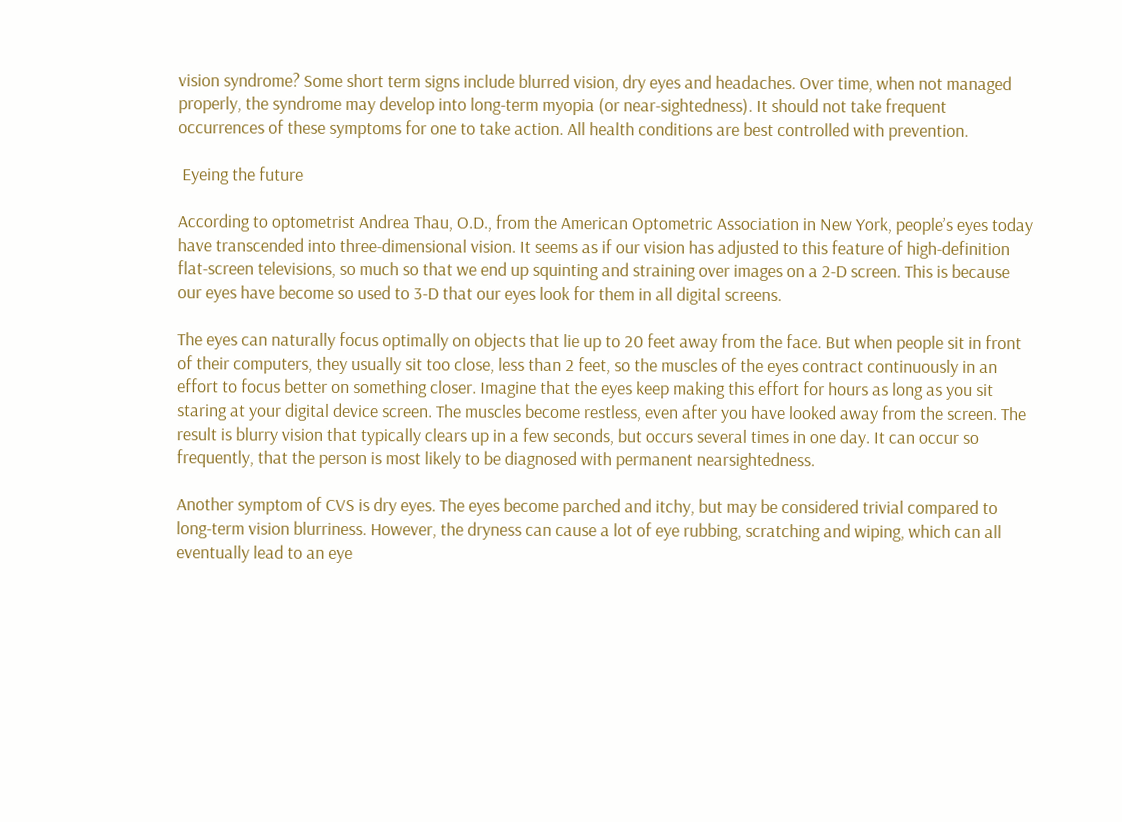vision syndrome? Some short term signs include blurred vision, dry eyes and headaches. Over time, when not managed properly, the syndrome may develop into long-term myopia (or near-sightedness). It should not take frequent occurrences of these symptoms for one to take action. All health conditions are best controlled with prevention.

 Eyeing the future

According to optometrist Andrea Thau, O.D., from the American Optometric Association in New York, people’s eyes today have transcended into three-dimensional vision. It seems as if our vision has adjusted to this feature of high-definition flat-screen televisions, so much so that we end up squinting and straining over images on a 2-D screen. This is because our eyes have become so used to 3-D that our eyes look for them in all digital screens.

The eyes can naturally focus optimally on objects that lie up to 20 feet away from the face. But when people sit in front of their computers, they usually sit too close, less than 2 feet, so the muscles of the eyes contract continuously in an effort to focus better on something closer. Imagine that the eyes keep making this effort for hours as long as you sit staring at your digital device screen. The muscles become restless, even after you have looked away from the screen. The result is blurry vision that typically clears up in a few seconds, but occurs several times in one day. It can occur so frequently, that the person is most likely to be diagnosed with permanent nearsightedness.

Another symptom of CVS is dry eyes. The eyes become parched and itchy, but may be considered trivial compared to long-term vision blurriness. However, the dryness can cause a lot of eye rubbing, scratching and wiping, which can all eventually lead to an eye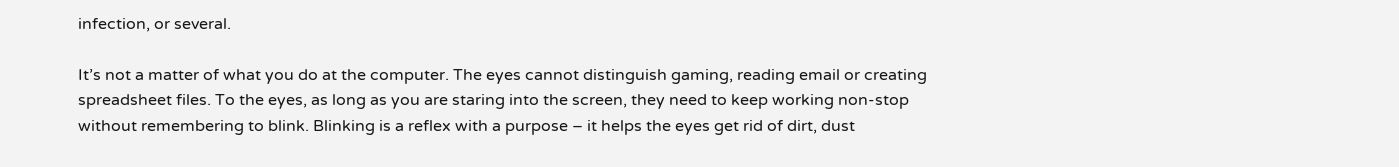infection, or several.

It’s not a matter of what you do at the computer. The eyes cannot distinguish gaming, reading email or creating spreadsheet files. To the eyes, as long as you are staring into the screen, they need to keep working non-stop without remembering to blink. Blinking is a reflex with a purpose – it helps the eyes get rid of dirt, dust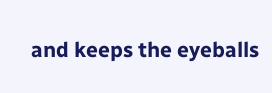and keeps the eyeballs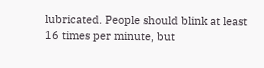lubricated. People should blink at least 16 times per minute, but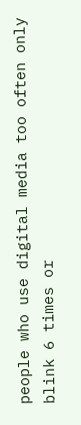people who use digital media too often only blink 6 times or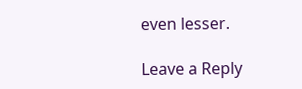even lesser.

Leave a Reply